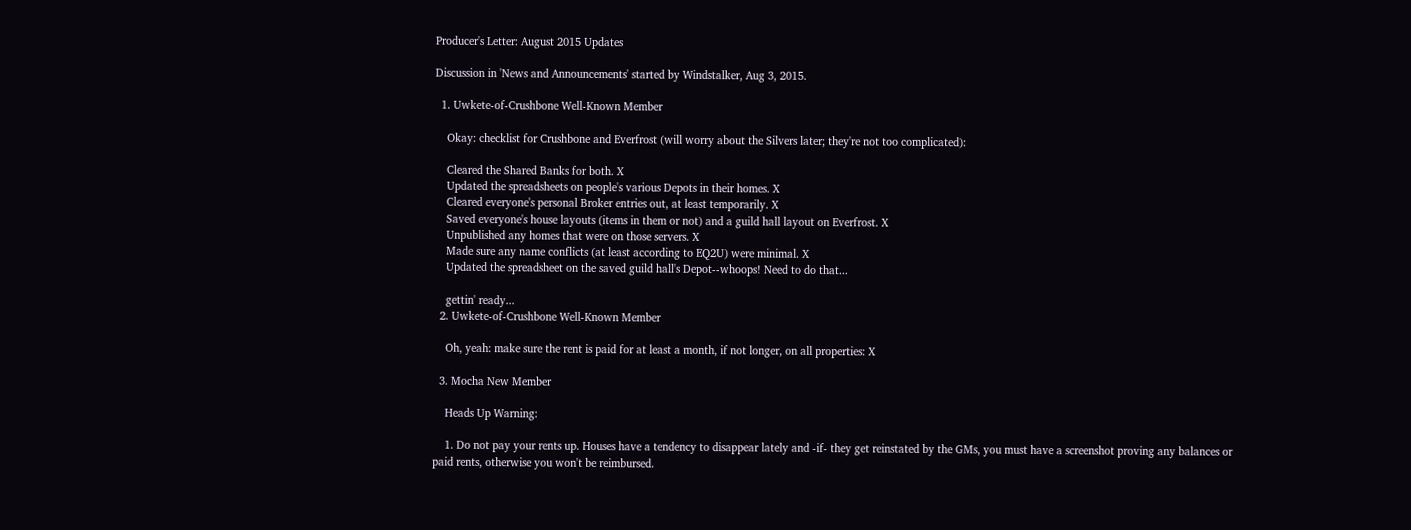Producer's Letter: August 2015 Updates

Discussion in 'News and Announcements' started by Windstalker, Aug 3, 2015.

  1. Uwkete-of-Crushbone Well-Known Member

    Okay: checklist for Crushbone and Everfrost (will worry about the Silvers later; they're not too complicated):

    Cleared the Shared Banks for both. X
    Updated the spreadsheets on people's various Depots in their homes. X
    Cleared everyone's personal Broker entries out, at least temporarily. X
    Saved everyone's house layouts (items in them or not) and a guild hall layout on Everfrost. X
    Unpublished any homes that were on those servers. X
    Made sure any name conflicts (at least according to EQ2U) were minimal. X
    Updated the spreadsheet on the saved guild hall's Depot--whoops! Need to do that...

    gettin' ready...
  2. Uwkete-of-Crushbone Well-Known Member

    Oh, yeah: make sure the rent is paid for at least a month, if not longer, on all properties: X

  3. Mocha New Member

    Heads Up Warning:

    1. Do not pay your rents up. Houses have a tendency to disappear lately and -if- they get reinstated by the GMs, you must have a screenshot proving any balances or paid rents, otherwise you won't be reimbursed.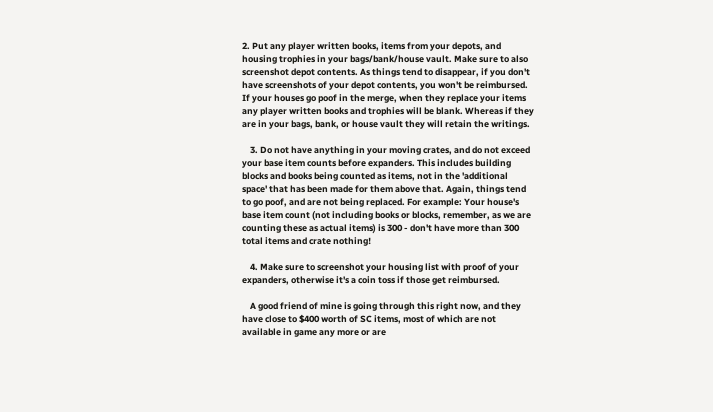2. Put any player written books, items from your depots, and housing trophies in your bags/bank/house vault. Make sure to also screenshot depot contents. As things tend to disappear, if you don't have screenshots of your depot contents, you won't be reimbursed. If your houses go poof in the merge, when they replace your items any player written books and trophies will be blank. Whereas if they are in your bags, bank, or house vault they will retain the writings.

    3. Do not have anything in your moving crates, and do not exceed your base item counts before expanders. This includes building blocks and books being counted as items, not in the 'additional space' that has been made for them above that. Again, things tend to go poof, and are not being replaced. For example: Your house's base item count (not including books or blocks, remember, as we are counting these as actual items) is 300 - don't have more than 300 total items and crate nothing!

    4. Make sure to screenshot your housing list with proof of your expanders, otherwise it's a coin toss if those get reimbursed.

    A good friend of mine is going through this right now, and they have close to $400 worth of SC items, most of which are not available in game any more or are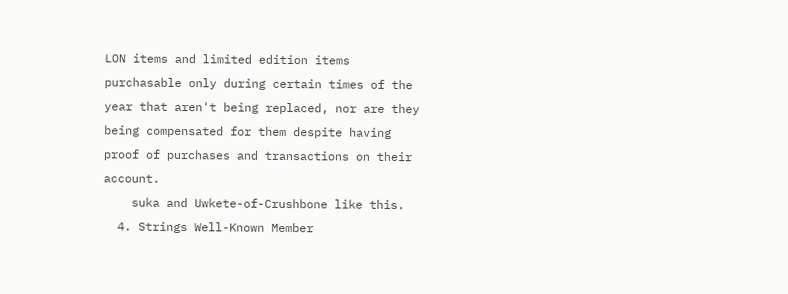LON items and limited edition items purchasable only during certain times of the year that aren't being replaced, nor are they being compensated for them despite having proof of purchases and transactions on their account.
    suka and Uwkete-of-Crushbone like this.
  4. Strings Well-Known Member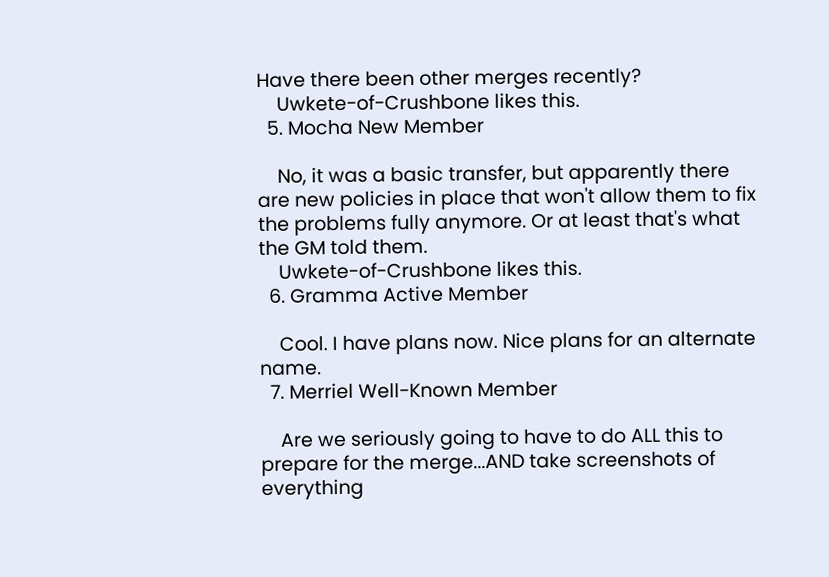Have there been other merges recently?
    Uwkete-of-Crushbone likes this.
  5. Mocha New Member

    No, it was a basic transfer, but apparently there are new policies in place that won't allow them to fix the problems fully anymore. Or at least that's what the GM told them.
    Uwkete-of-Crushbone likes this.
  6. Gramma Active Member

    Cool. I have plans now. Nice plans for an alternate name.
  7. Merriel Well-Known Member

    Are we seriously going to have to do ALL this to prepare for the merge...AND take screenshots of everything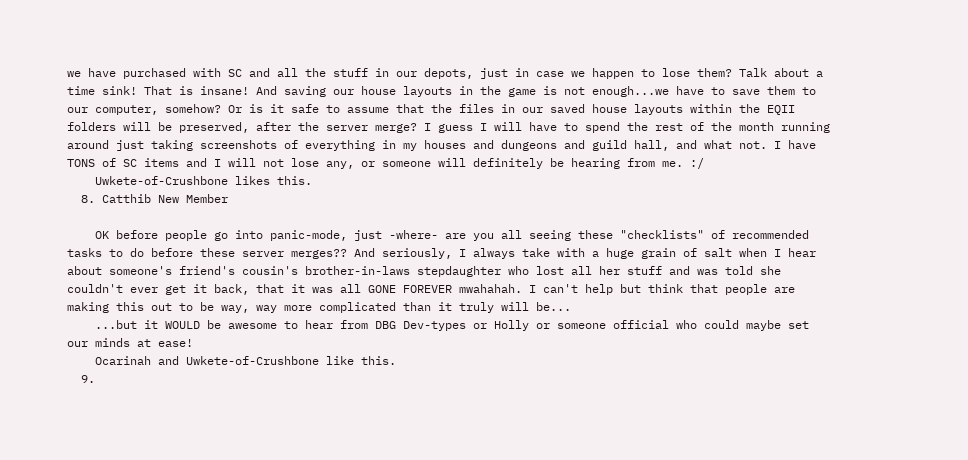we have purchased with SC and all the stuff in our depots, just in case we happen to lose them? Talk about a time sink! That is insane! And saving our house layouts in the game is not enough...we have to save them to our computer, somehow? Or is it safe to assume that the files in our saved house layouts within the EQII folders will be preserved, after the server merge? I guess I will have to spend the rest of the month running around just taking screenshots of everything in my houses and dungeons and guild hall, and what not. I have TONS of SC items and I will not lose any, or someone will definitely be hearing from me. :/
    Uwkete-of-Crushbone likes this.
  8. Catthib New Member

    OK before people go into panic-mode, just -where- are you all seeing these "checklists" of recommended tasks to do before these server merges?? And seriously, I always take with a huge grain of salt when I hear about someone's friend's cousin's brother-in-laws stepdaughter who lost all her stuff and was told she couldn't ever get it back, that it was all GONE FOREVER mwahahah. I can't help but think that people are making this out to be way, way more complicated than it truly will be...
    ...but it WOULD be awesome to hear from DBG Dev-types or Holly or someone official who could maybe set our minds at ease!
    Ocarinah and Uwkete-of-Crushbone like this.
  9.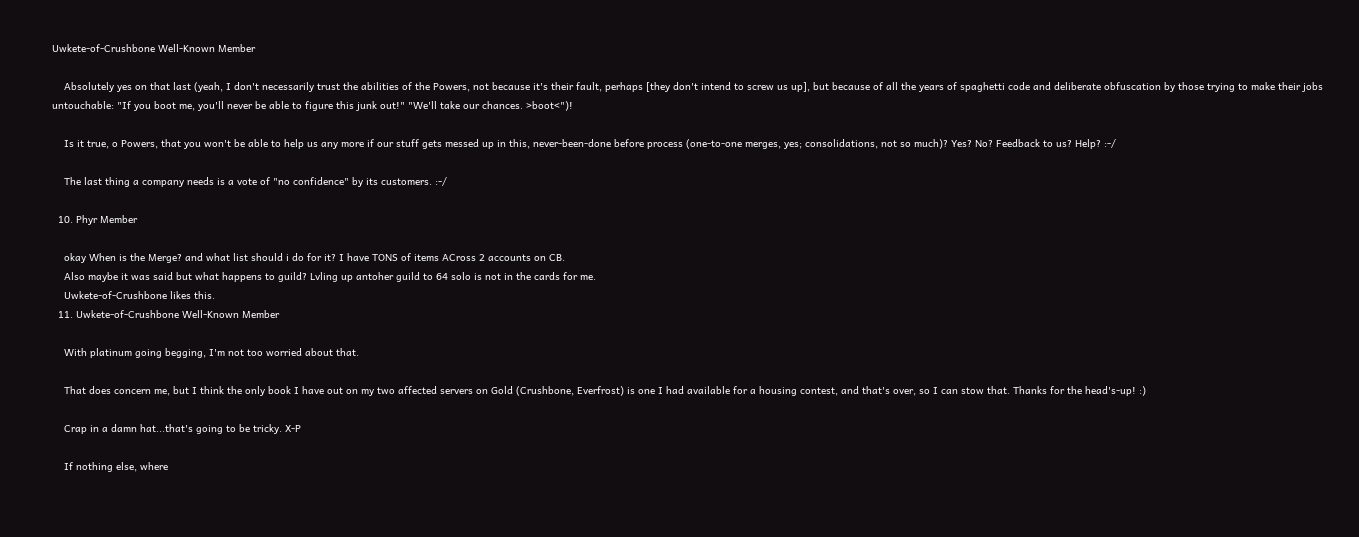Uwkete-of-Crushbone Well-Known Member

    Absolutely yes on that last (yeah, I don't necessarily trust the abilities of the Powers, not because it's their fault, perhaps [they don't intend to screw us up], but because of all the years of spaghetti code and deliberate obfuscation by those trying to make their jobs untouchable: "If you boot me, you'll never be able to figure this junk out!" "We'll take our chances. >boot<")!

    Is it true, o Powers, that you won't be able to help us any more if our stuff gets messed up in this, never-been-done before process (one-to-one merges, yes; consolidations, not so much)? Yes? No? Feedback to us? Help? :-/

    The last thing a company needs is a vote of "no confidence" by its customers. :-/

  10. Phyr Member

    okay When is the Merge? and what list should i do for it? I have TONS of items ACross 2 accounts on CB.
    Also maybe it was said but what happens to guild? Lvling up antoher guild to 64 solo is not in the cards for me.
    Uwkete-of-Crushbone likes this.
  11. Uwkete-of-Crushbone Well-Known Member

    With platinum going begging, I'm not too worried about that.

    That does concern me, but I think the only book I have out on my two affected servers on Gold (Crushbone, Everfrost) is one I had available for a housing contest, and that's over, so I can stow that. Thanks for the head's-up! :)

    Crap in a damn hat...that's going to be tricky. X-P

    If nothing else, where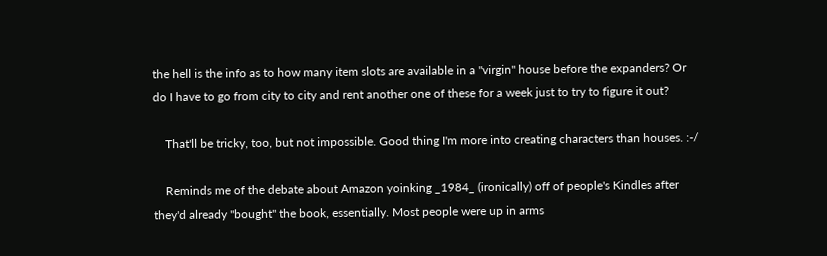the hell is the info as to how many item slots are available in a "virgin" house before the expanders? Or do I have to go from city to city and rent another one of these for a week just to try to figure it out?

    That'll be tricky, too, but not impossible. Good thing I'm more into creating characters than houses. :-/

    Reminds me of the debate about Amazon yoinking _1984_ (ironically) off of people's Kindles after they'd already "bought" the book, essentially. Most people were up in arms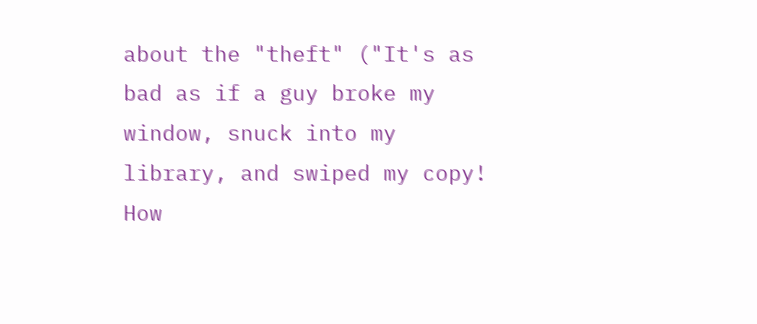about the "theft" ("It's as bad as if a guy broke my window, snuck into my library, and swiped my copy! How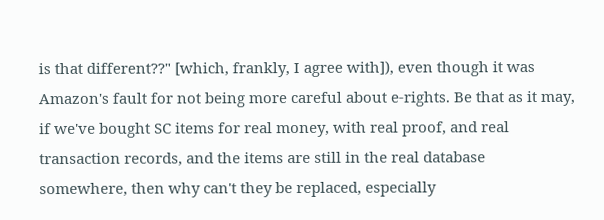is that different??" [which, frankly, I agree with]), even though it was Amazon's fault for not being more careful about e-rights. Be that as it may, if we've bought SC items for real money, with real proof, and real transaction records, and the items are still in the real database somewhere, then why can't they be replaced, especially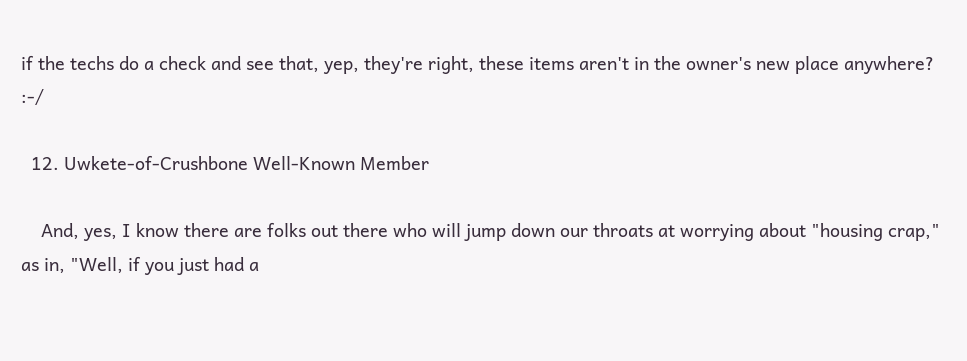if the techs do a check and see that, yep, they're right, these items aren't in the owner's new place anywhere? :-/

  12. Uwkete-of-Crushbone Well-Known Member

    And, yes, I know there are folks out there who will jump down our throats at worrying about "housing crap," as in, "Well, if you just had a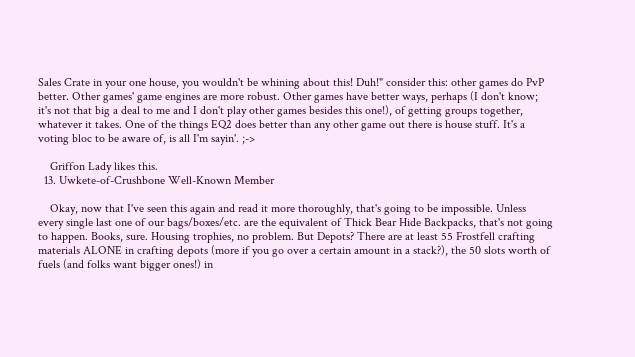Sales Crate in your one house, you wouldn't be whining about this! Duh!" consider this: other games do PvP better. Other games' game engines are more robust. Other games have better ways, perhaps (I don't know; it's not that big a deal to me and I don't play other games besides this one!), of getting groups together, whatever it takes. One of the things EQ2 does better than any other game out there is house stuff. It's a voting bloc to be aware of, is all I'm sayin'. ;->

    Griffon Lady likes this.
  13. Uwkete-of-Crushbone Well-Known Member

    Okay, now that I've seen this again and read it more thoroughly, that's going to be impossible. Unless every single last one of our bags/boxes/etc. are the equivalent of Thick Bear Hide Backpacks, that's not going to happen. Books, sure. Housing trophies, no problem. But Depots? There are at least 55 Frostfell crafting materials ALONE in crafting depots (more if you go over a certain amount in a stack?), the 50 slots worth of fuels (and folks want bigger ones!) in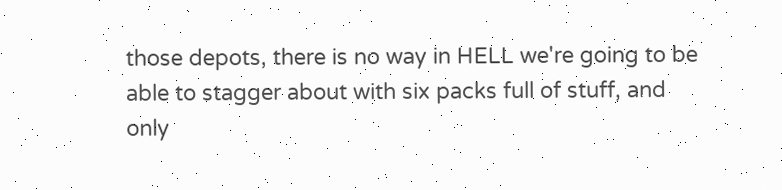those depots, there is no way in HELL we're going to be able to stagger about with six packs full of stuff, and only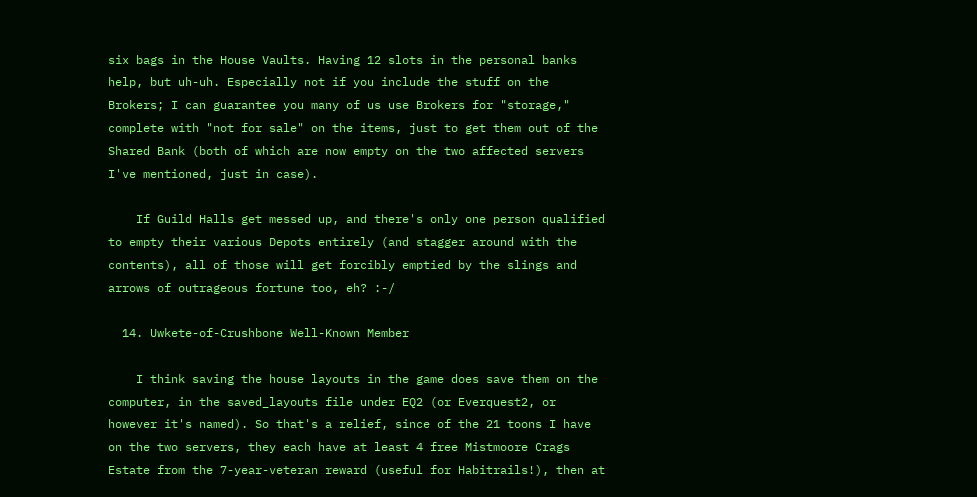six bags in the House Vaults. Having 12 slots in the personal banks help, but uh-uh. Especially not if you include the stuff on the Brokers; I can guarantee you many of us use Brokers for "storage," complete with "not for sale" on the items, just to get them out of the Shared Bank (both of which are now empty on the two affected servers I've mentioned, just in case).

    If Guild Halls get messed up, and there's only one person qualified to empty their various Depots entirely (and stagger around with the contents), all of those will get forcibly emptied by the slings and arrows of outrageous fortune too, eh? :-/

  14. Uwkete-of-Crushbone Well-Known Member

    I think saving the house layouts in the game does save them on the computer, in the saved_layouts file under EQ2 (or Everquest2, or however it's named). So that's a relief, since of the 21 toons I have on the two servers, they each have at least 4 free Mistmoore Crags Estate from the 7-year-veteran reward (useful for Habitrails!), then at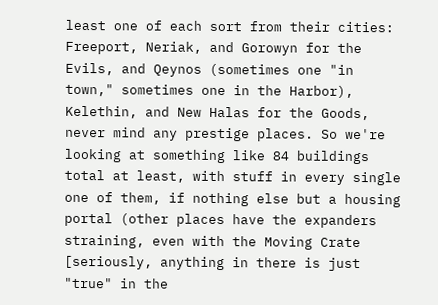least one of each sort from their cities: Freeport, Neriak, and Gorowyn for the Evils, and Qeynos (sometimes one "in town," sometimes one in the Harbor), Kelethin, and New Halas for the Goods, never mind any prestige places. So we're looking at something like 84 buildings total at least, with stuff in every single one of them, if nothing else but a housing portal (other places have the expanders straining, even with the Moving Crate [seriously, anything in there is just "true" in the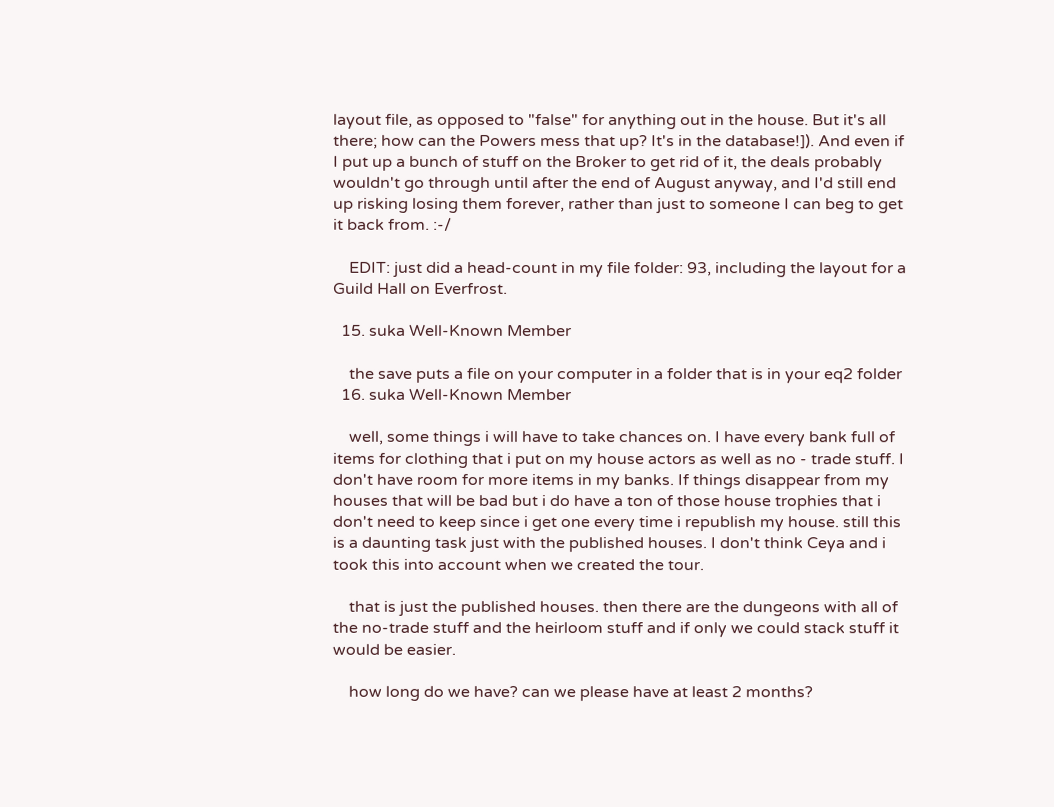layout file, as opposed to "false" for anything out in the house. But it's all there; how can the Powers mess that up? It's in the database!]). And even if I put up a bunch of stuff on the Broker to get rid of it, the deals probably wouldn't go through until after the end of August anyway, and I'd still end up risking losing them forever, rather than just to someone I can beg to get it back from. :-/

    EDIT: just did a head-count in my file folder: 93, including the layout for a Guild Hall on Everfrost.

  15. suka Well-Known Member

    the save puts a file on your computer in a folder that is in your eq2 folder
  16. suka Well-Known Member

    well, some things i will have to take chances on. I have every bank full of items for clothing that i put on my house actors as well as no - trade stuff. I don't have room for more items in my banks. If things disappear from my houses that will be bad but i do have a ton of those house trophies that i don't need to keep since i get one every time i republish my house. still this is a daunting task just with the published houses. I don't think Ceya and i took this into account when we created the tour.

    that is just the published houses. then there are the dungeons with all of the no-trade stuff and the heirloom stuff and if only we could stack stuff it would be easier.

    how long do we have? can we please have at least 2 months?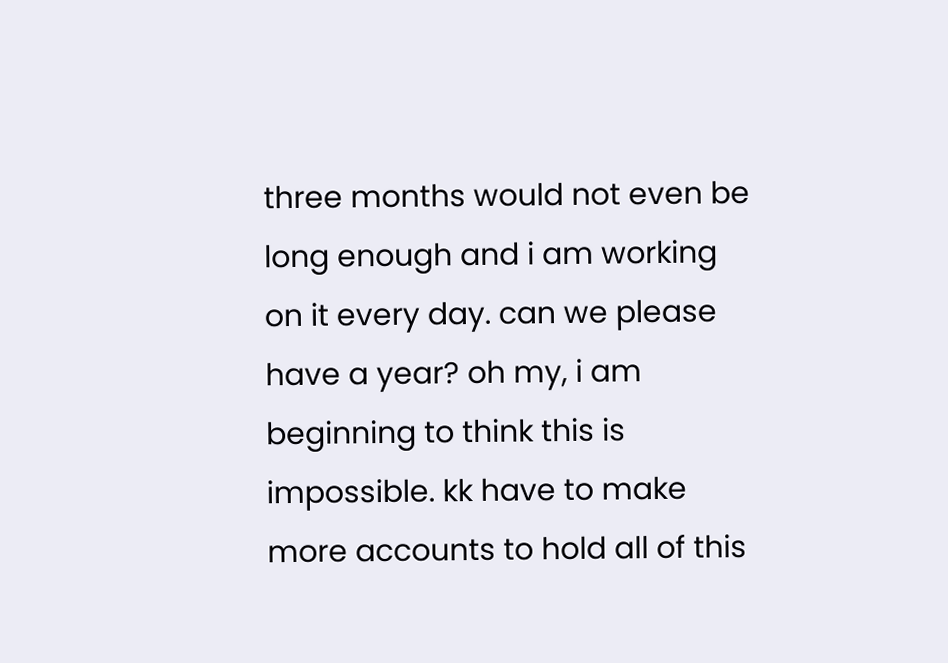three months would not even be long enough and i am working on it every day. can we please have a year? oh my, i am beginning to think this is impossible. kk have to make more accounts to hold all of this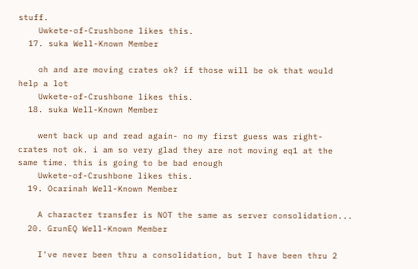stuff.
    Uwkete-of-Crushbone likes this.
  17. suka Well-Known Member

    oh and are moving crates ok? if those will be ok that would help a lot
    Uwkete-of-Crushbone likes this.
  18. suka Well-Known Member

    went back up and read again- no my first guess was right- crates not ok. i am so very glad they are not moving eq1 at the same time. this is going to be bad enough
    Uwkete-of-Crushbone likes this.
  19. Ocarinah Well-Known Member

    A character transfer is NOT the same as server consolidation...
  20. GrunEQ Well-Known Member

    I've never been thru a consolidation, but I have been thru 2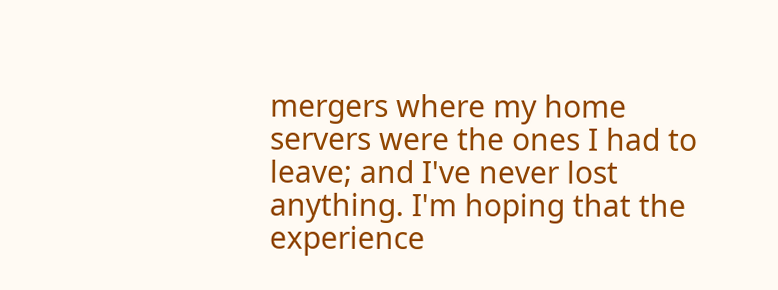mergers where my home servers were the ones I had to leave; and I've never lost anything. I'm hoping that the experience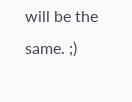will be the same. ;)